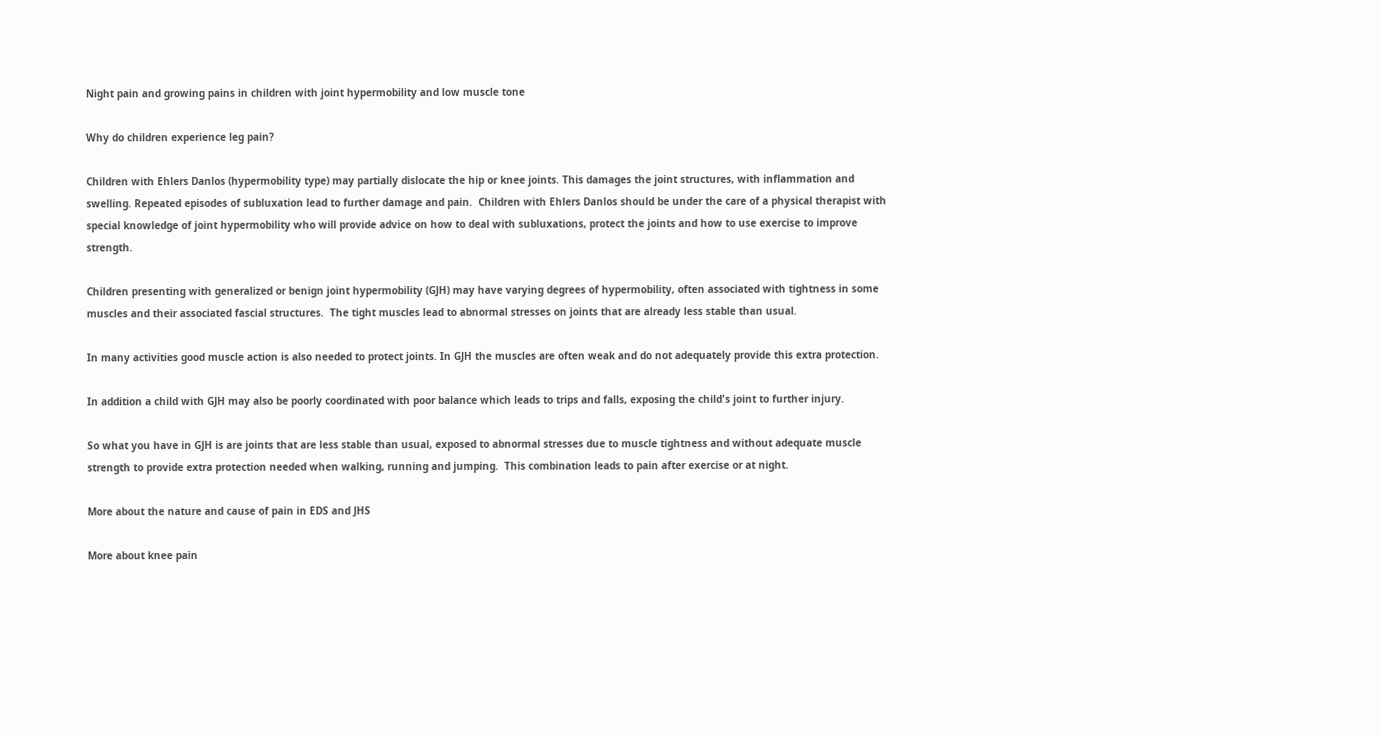Night pain and growing pains in children with joint hypermobility and low muscle tone

Why do children experience leg pain?

Children with Ehlers Danlos (hypermobility type) may partially dislocate the hip or knee joints. This damages the joint structures, with inflammation and swelling. Repeated episodes of subluxation lead to further damage and pain.  Children with Ehlers Danlos should be under the care of a physical therapist with special knowledge of joint hypermobility who will provide advice on how to deal with subluxations, protect the joints and how to use exercise to improve strength.

Children presenting with generalized or benign joint hypermobility (GJH) may have varying degrees of hypermobility, often associated with tightness in some muscles and their associated fascial structures.  The tight muscles lead to abnormal stresses on joints that are already less stable than usual.

In many activities good muscle action is also needed to protect joints. In GJH the muscles are often weak and do not adequately provide this extra protection.

In addition a child with GJH may also be poorly coordinated with poor balance which leads to trips and falls, exposing the child's joint to further injury.

So what you have in GJH is are joints that are less stable than usual, exposed to abnormal stresses due to muscle tightness and without adequate muscle strength to provide extra protection needed when walking, running and jumping.  This combination leads to pain after exercise or at night.

More about the nature and cause of pain in EDS and JHS

More about knee pain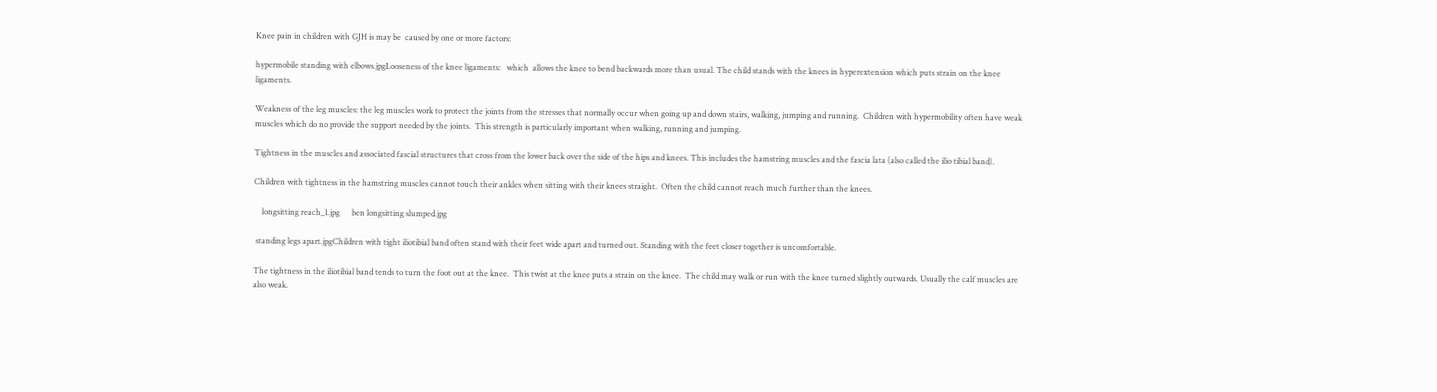Knee pain in children with GJH is may be  caused by one or more factors:

hypermobile standing with elbows.jpgLooseness of the knee ligaments:   which  allows the knee to bend backwards more than usual. The child stands with the knees in hyperextension which puts strain on the knee ligaments.

Weakness of the leg muscles: the leg muscles work to protect the joints from the stresses that normally occur when going up and down stairs, walking, jumping and running.  Children with hypermobility often have weak muscles which do no provide the support needed by the joints.  This strength is particularly important when walking, running and jumping.

Tightness in the muscles and associated fascial structures that cross from the lower back over the side of the hips and knees. This includes the hamstring muscles and the fascia lata (also called the ilio tibial band).

Children with tightness in the hamstring muscles cannot touch their ankles when sitting with their knees straight.  Often the child cannot reach much further than the knees.

    longsitting reach_1.jpg      ben longsitting slumped.jpg

 standing legs apart.jpgChildren with tight iliotibial band often stand with their feet wide apart and turned out. Standing with the feet closer together is uncomfortable.

The tightness in the iliotibial band tends to turn the foot out at the knee.  This twist at the knee puts a strain on the knee.  The child may walk or run with the knee turned slightly outwards. Usually the calf muscles are also weak.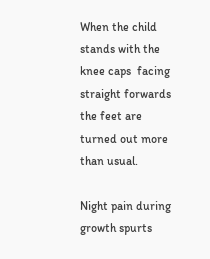When the child stands with the knee caps  facing straight forwards the feet are turned out more than usual.

Night pain during growth spurts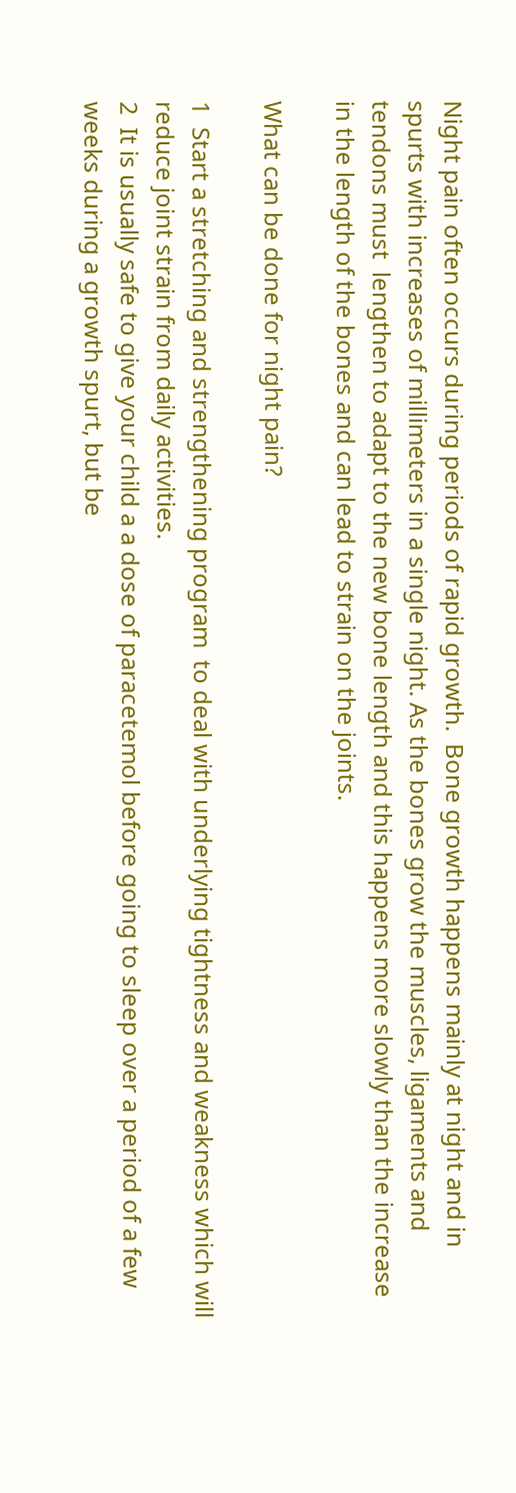Night pain often occurs during periods of rapid growth.  Bone growth happens mainly at night and in spurts with increases of millimeters in a single night. As the bones grow the muscles, ligaments and tendons must  lengthen to adapt to the new bone length and this happens more slowly than the increase in the length of the bones and can lead to strain on the joints.

What can be done for night pain?

1  Start a stretching and strengthening program  to deal with underlying tightness and weakness which will reduce joint strain from daily activities.
2  It is usually safe to give your child a a dose of paracetemol before going to sleep over a period of a few weeks during a growth spurt, but be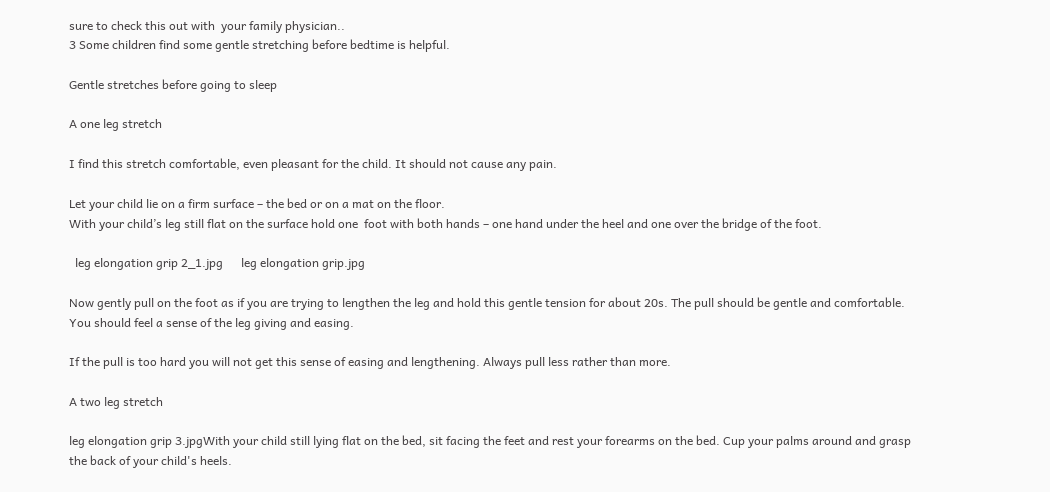sure to check this out with  your family physician..
3 Some children find some gentle stretching before bedtime is helpful.

Gentle stretches before going to sleep

A one leg stretch

I find this stretch comfortable, even pleasant for the child. It should not cause any pain.

Let your child lie on a firm surface – the bed or on a mat on the floor.
With your child’s leg still flat on the surface hold one  foot with both hands – one hand under the heel and one over the bridge of the foot.

  leg elongation grip 2_1.jpg      leg elongation grip.jpg

Now gently pull on the foot as if you are trying to lengthen the leg and hold this gentle tension for about 20s. The pull should be gentle and comfortable. You should feel a sense of the leg giving and easing.

If the pull is too hard you will not get this sense of easing and lengthening. Always pull less rather than more.

A two leg stretch

leg elongation grip 3.jpgWith your child still lying flat on the bed, sit facing the feet and rest your forearms on the bed. Cup your palms around and grasp the back of your child's heels.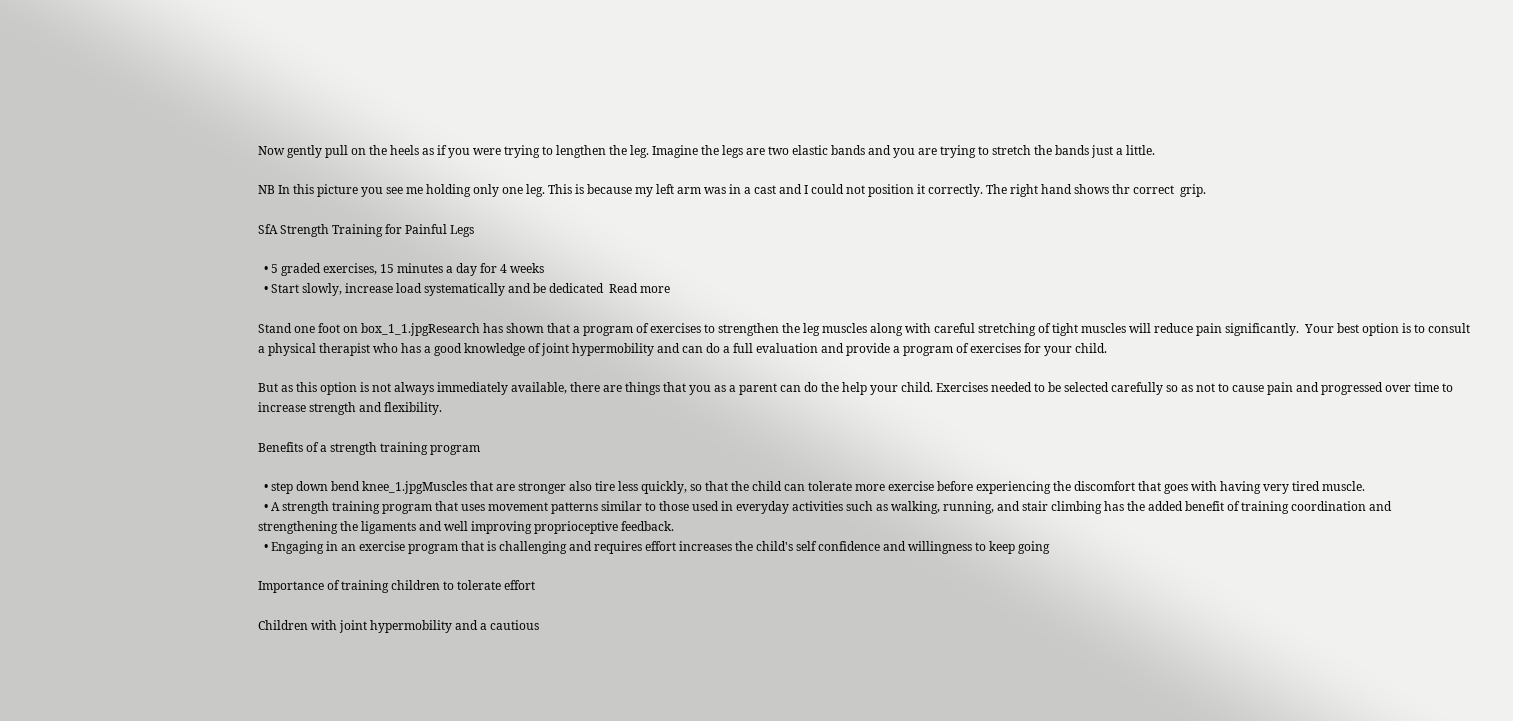Now gently pull on the heels as if you were trying to lengthen the leg. Imagine the legs are two elastic bands and you are trying to stretch the bands just a little.

NB In this picture you see me holding only one leg. This is because my left arm was in a cast and I could not position it correctly. The right hand shows thr correct  grip.

SfA Strength Training for Painful Legs

  • 5 graded exercises, 15 minutes a day for 4 weeks
  • Start slowly, increase load systematically and be dedicated  Read more

Stand one foot on box_1_1.jpgResearch has shown that a program of exercises to strengthen the leg muscles along with careful stretching of tight muscles will reduce pain significantly.  Your best option is to consult a physical therapist who has a good knowledge of joint hypermobility and can do a full evaluation and provide a program of exercises for your child.

But as this option is not always immediately available, there are things that you as a parent can do the help your child. Exercises needed to be selected carefully so as not to cause pain and progressed over time to increase strength and flexibility.

Benefits of a strength training program

  • step down bend knee_1.jpgMuscles that are stronger also tire less quickly, so that the child can tolerate more exercise before experiencing the discomfort that goes with having very tired muscle.
  • A strength training program that uses movement patterns similar to those used in everyday activities such as walking, running, and stair climbing has the added benefit of training coordination and strengthening the ligaments and well improving proprioceptive feedback.
  • Engaging in an exercise program that is challenging and requires effort increases the child's self confidence and willingness to keep going

Importance of training children to tolerate effort

Children with joint hypermobility and a cautious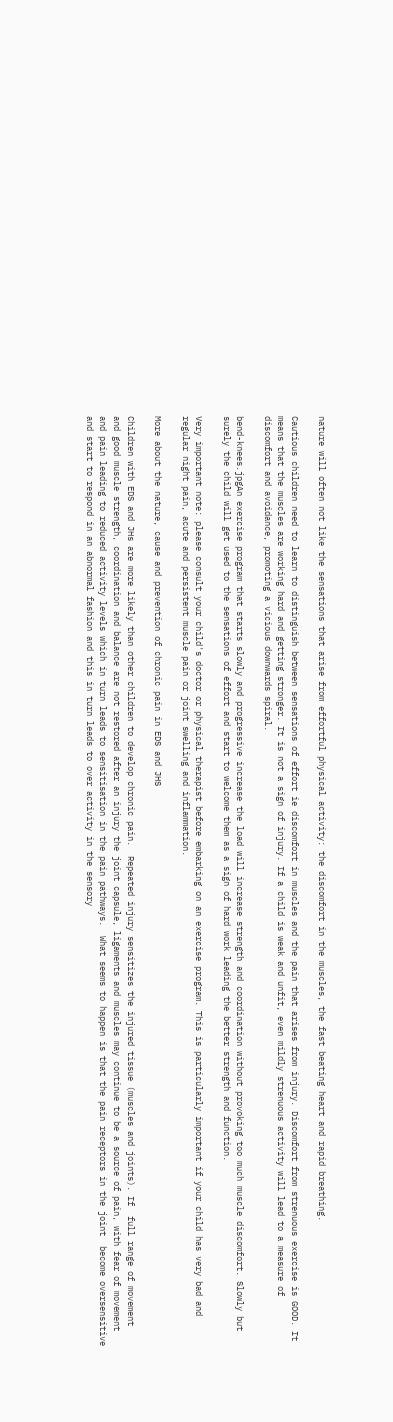nature will often not like the sensations that arise from effortful physical activity: the discomfort in the muscles, the fast beating heart and rapid breathing.

Cautious children need to learn to distinguish between sensations of effort ie discomfort in muscles and the pain that arises from injury. Discomfort from strenuous exercise is GOOD. It means that the muscles are working hard and getting stronger. It is not a sign of injury. If a child is weak and unfit, even mildly strenuous activity will lead to a measure of discomfort and avoidance, promoting a vicious downwards spiral.

bend-knees.jpgAn exercise program that starts slowly and progressive increase the load will increase strength and coordination without provoking too much muscle discomfort. Slowly but surely the child will get used to the sensations of effort and start to welcome them as a sign of hard work leading the better strength and function.

Very important note: please consult your child's doctor or physical therapist before embarking on an exercise program. This is particularly important if your child has very bad and regular night pain, acute and persistent muscle pain or joint swelling and inflammation.

More about the nature, cause and prevention of chronic pain in EDS and JHS

Children with EDS and JHs are more likely than other children to develop chronic pain.  Repeated injury sensitizes the injured tissue (muscles and joints). If  full range of movement  and good muscle strength, coordination and balance are not restored after an injury the joint capsule, ligaments and muscles may continue to be a source of pain, with fear of movement and pain leading to reduced activity levels which in turn leads to sensitisation in the pain pathways.  What seems to happen is that the pain receptors in the joint  become oversensitive and start to respond in an abnormal fashion and this in turn leads to over activity in the sensory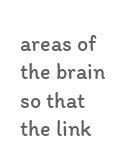areas of the brain so that the link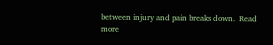between injury and pain breaks down.  Read more